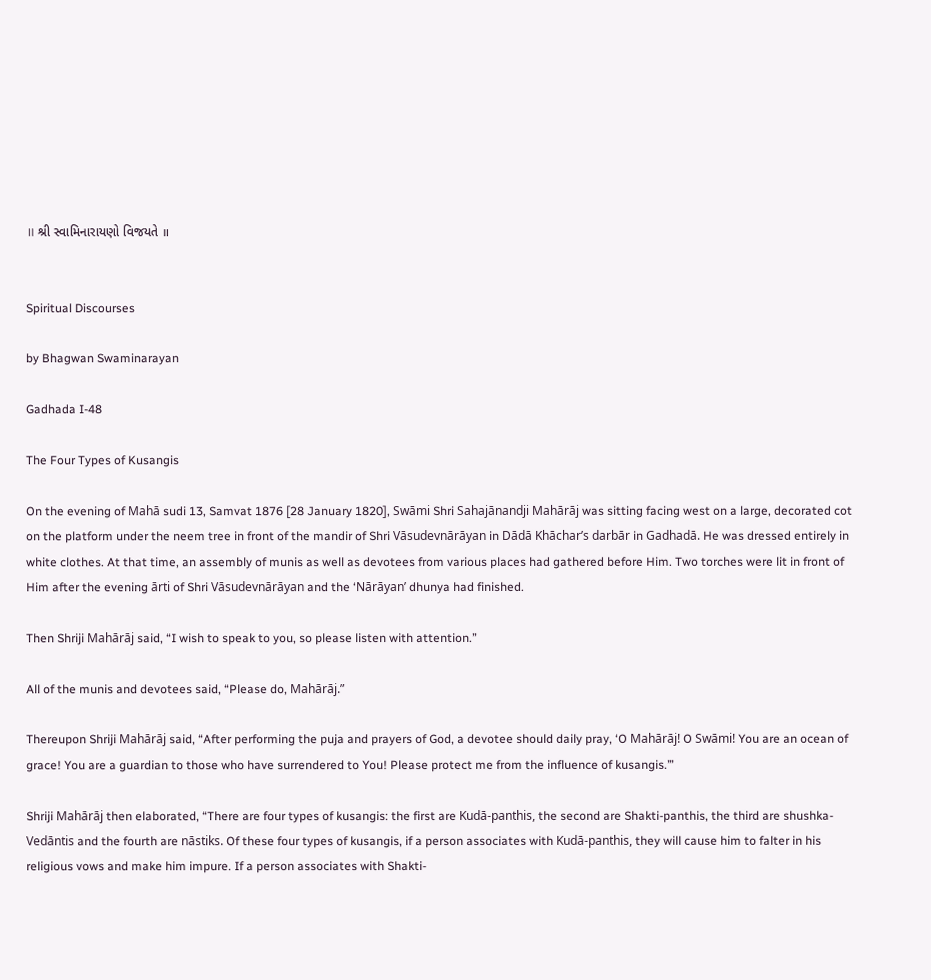॥ શ્રી સ્વામિનારાયણો વિજયતે ॥


Spiritual Discourses

by Bhagwan Swaminarayan

Gadhada I-48

The Four Types of Kusangis

On the evening of Mahā sudi 13, Samvat 1876 [28 January 1820], Swāmi Shri Sahajānandji Mahārāj was sitting facing west on a large, decorated cot on the platform under the neem tree in front of the mandir of Shri Vāsudevnārāyan in Dādā Khāchar’s darbār in Gadhadā. He was dressed entirely in white clothes. At that time, an assembly of munis as well as devotees from various places had gathered before Him. Two torches were lit in front of Him after the evening ārti of Shri Vāsudevnārāyan and the ‘Nārāyan’ dhunya had finished.

Then Shriji Mahārāj said, “I wish to speak to you, so please listen with attention.”

All of the munis and devotees said, “Please do, Mahārāj.”

Thereupon Shriji Mahārāj said, “After performing the puja and prayers of God, a devotee should daily pray, ‘O Mahārāj! O Swāmi! You are an ocean of grace! You are a guardian to those who have surrendered to You! Please protect me from the influence of kusangis.’”

Shriji Mahārāj then elaborated, “There are four types of kusangis: the first are Kudā-panthis, the second are Shakti-panthis, the third are shushka-Vedāntis and the fourth are nāstiks. Of these four types of kusangis, if a person associates with Kudā-panthis, they will cause him to falter in his religious vows and make him impure. If a person associates with Shakti-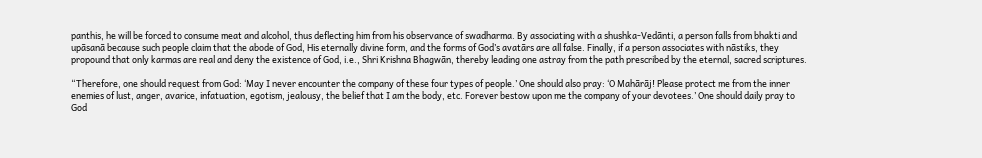panthis, he will be forced to consume meat and alcohol, thus deflecting him from his observance of swadharma. By associating with a shushka-Vedānti, a person falls from bhakti and upāsanā because such people claim that the abode of God, His eternally divine form, and the forms of God’s avatārs are all false. Finally, if a person associates with nāstiks, they propound that only karmas are real and deny the existence of God, i.e., Shri Krishna Bhagwān, thereby leading one astray from the path prescribed by the eternal, sacred scriptures.

“Therefore, one should request from God: ‘May I never encounter the company of these four types of people.’ One should also pray: ‘O Mahārāj! Please protect me from the inner enemies of lust, anger, avarice, infatuation, egotism, jealousy, the belief that I am the body, etc. Forever bestow upon me the company of your devotees.’ One should daily pray to God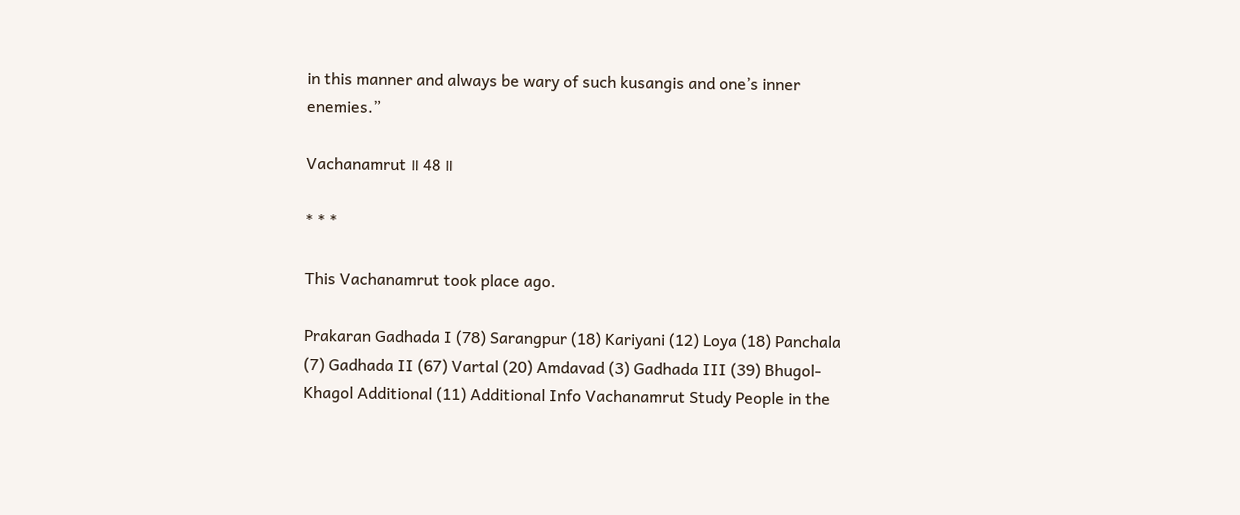in this manner and always be wary of such kusangis and one’s inner enemies.”

Vachanamrut ॥ 48 ॥

* * *

This Vachanamrut took place ago.

Prakaran Gadhada I (78) Sarangpur (18) Kariyani (12) Loya (18) Panchala (7) Gadhada II (67) Vartal (20) Amdavad (3) Gadhada III (39) Bhugol-Khagol Additional (11) Additional Info Vachanamrut Study People in the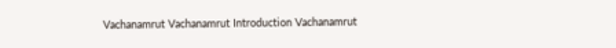Vachanamrut Vachanamrut Introduction Vachanamrut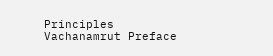Principles Vachanamrut Preface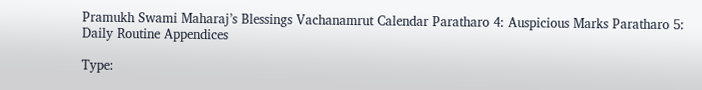Pramukh Swami Maharaj’s Blessings Vachanamrut Calendar Paratharo 4: Auspicious Marks Paratharo 5: Daily Routine Appendices

Type: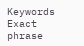Keywords Exact phrase